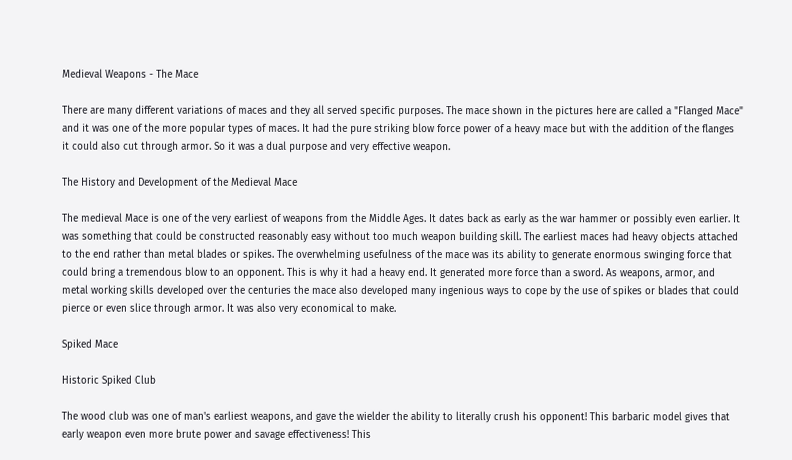Medieval Weapons - The Mace

There are many different variations of maces and they all served specific purposes. The mace shown in the pictures here are called a "Flanged Mace" and it was one of the more popular types of maces. It had the pure striking blow force power of a heavy mace but with the addition of the flanges it could also cut through armor. So it was a dual purpose and very effective weapon.

The History and Development of the Medieval Mace

The medieval Mace is one of the very earliest of weapons from the Middle Ages. It dates back as early as the war hammer or possibly even earlier. It was something that could be constructed reasonably easy without too much weapon building skill. The earliest maces had heavy objects attached to the end rather than metal blades or spikes. The overwhelming usefulness of the mace was its ability to generate enormous swinging force that could bring a tremendous blow to an opponent. This is why it had a heavy end. It generated more force than a sword. As weapons, armor, and metal working skills developed over the centuries the mace also developed many ingenious ways to cope by the use of spikes or blades that could pierce or even slice through armor. It was also very economical to make.

Spiked Mace

Historic Spiked Club

The wood club was one of man's earliest weapons, and gave the wielder the ability to literally crush his opponent! This barbaric model gives that early weapon even more brute power and savage effectiveness! This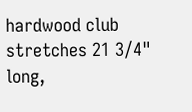hardwood club stretches 21 3/4" long,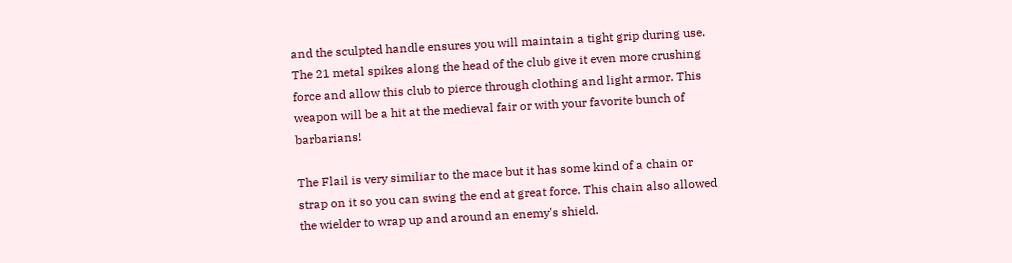and the sculpted handle ensures you will maintain a tight grip during use. The 21 metal spikes along the head of the club give it even more crushing force and allow this club to pierce through clothing and light armor. This weapon will be a hit at the medieval fair or with your favorite bunch of barbarians!

The Flail is very similiar to the mace but it has some kind of a chain or strap on it so you can swing the end at great force. This chain also allowed the wielder to wrap up and around an enemy's shield.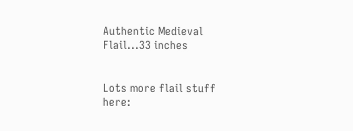Authentic Medieval Flail...33 inches


Lots more flail stuff here: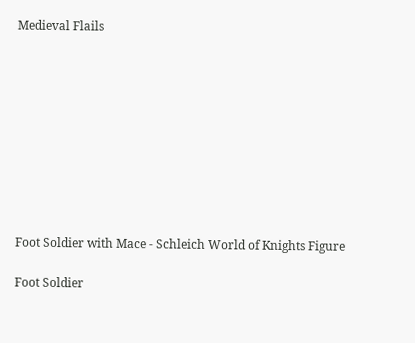Medieval Flails










Foot Soldier with Mace - Schleich World of Knights Figure

Foot Soldier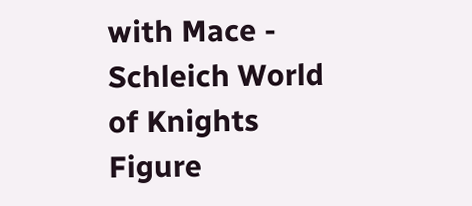with Mace - Schleich World of Knights Figure